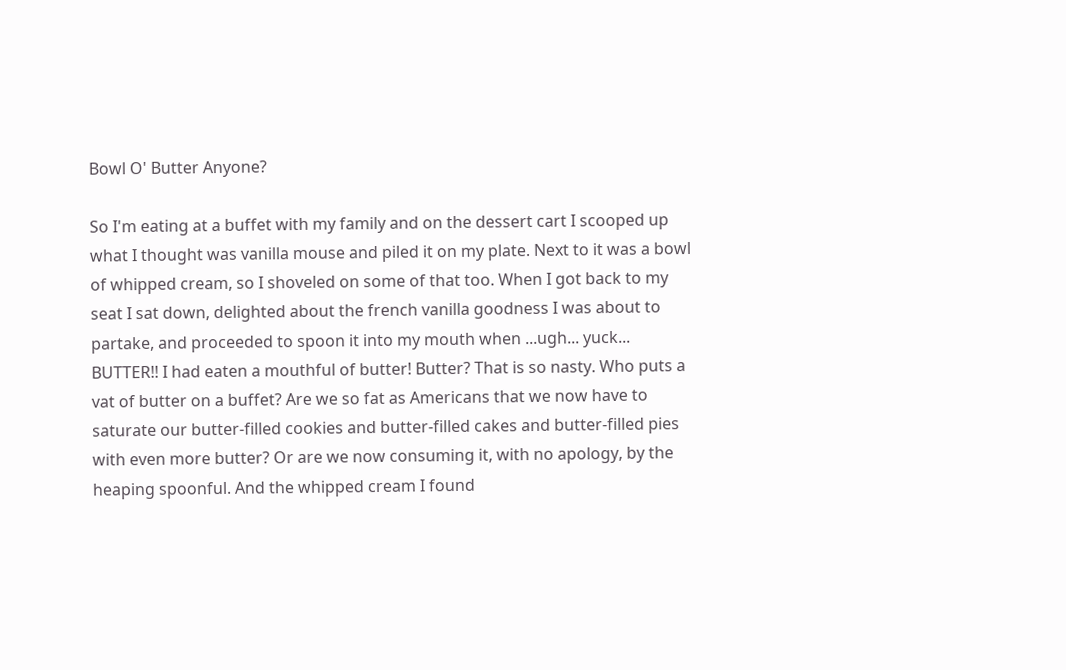Bowl O' Butter Anyone?

So I'm eating at a buffet with my family and on the dessert cart I scooped up what I thought was vanilla mouse and piled it on my plate. Next to it was a bowl of whipped cream, so I shoveled on some of that too. When I got back to my seat I sat down, delighted about the french vanilla goodness I was about to partake, and proceeded to spoon it into my mouth when ...ugh... yuck... BUTTER!! I had eaten a mouthful of butter! Butter? That is so nasty. Who puts a vat of butter on a buffet? Are we so fat as Americans that we now have to saturate our butter-filled cookies and butter-filled cakes and butter-filled pies with even more butter? Or are we now consuming it, with no apology, by the heaping spoonful. And the whipped cream I found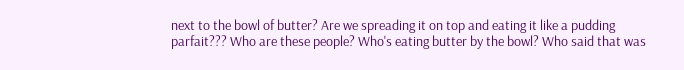next to the bowl of butter? Are we spreading it on top and eating it like a pudding parfait??? Who are these people? Who's eating butter by the bowl? Who said that was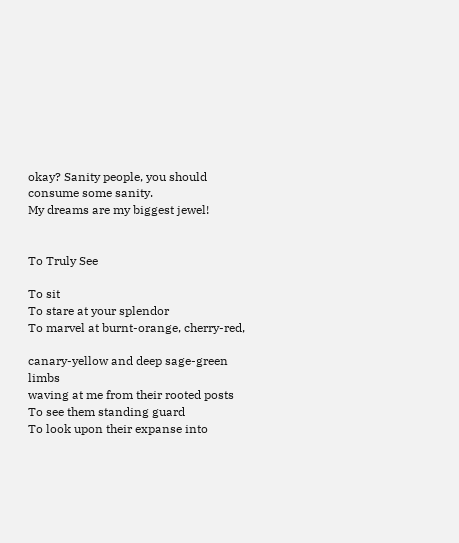okay? Sanity people, you should consume some sanity.
My dreams are my biggest jewel!


To Truly See

To sit
To stare at your splendor
To marvel at burnt-orange, cherry-red,

canary-yellow and deep sage-green limbs
waving at me from their rooted posts
To see them standing guard
To look upon their expanse into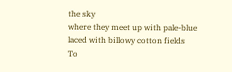the sky
where they meet up with pale-blue
laced with billowy cotton fields
To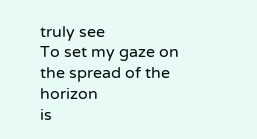truly see
To set my gaze on the spread of the horizon
is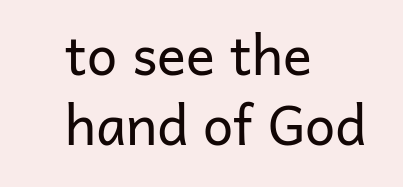to see the hand of God